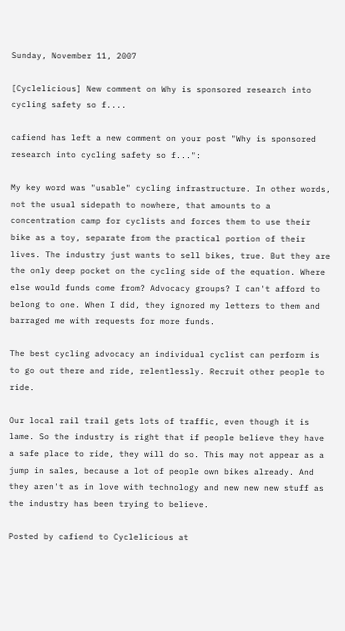Sunday, November 11, 2007

[Cyclelicious] New comment on Why is sponsored research into cycling safety so f....

cafiend has left a new comment on your post "Why is sponsored research into cycling safety so f...":

My key word was "usable" cycling infrastructure. In other words, not the usual sidepath to nowhere, that amounts to a concentration camp for cyclists and forces them to use their bike as a toy, separate from the practical portion of their lives. The industry just wants to sell bikes, true. But they are the only deep pocket on the cycling side of the equation. Where else would funds come from? Advocacy groups? I can't afford to belong to one. When I did, they ignored my letters to them and barraged me with requests for more funds.

The best cycling advocacy an individual cyclist can perform is to go out there and ride, relentlessly. Recruit other people to ride.

Our local rail trail gets lots of traffic, even though it is lame. So the industry is right that if people believe they have a safe place to ride, they will do so. This may not appear as a jump in sales, because a lot of people own bikes already. And they aren't as in love with technology and new new new stuff as the industry has been trying to believe.

Posted by cafiend to Cyclelicious at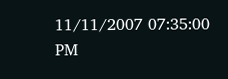11/11/2007 07:35:00 PM